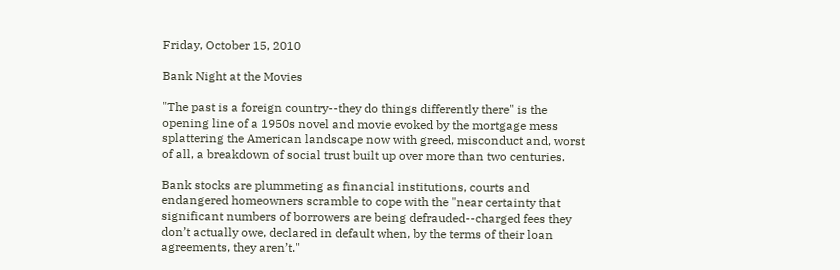Friday, October 15, 2010

Bank Night at the Movies

"The past is a foreign country--they do things differently there" is the opening line of a 1950s novel and movie evoked by the mortgage mess splattering the American landscape now with greed, misconduct and, worst of all, a breakdown of social trust built up over more than two centuries.

Bank stocks are plummeting as financial institutions, courts and endangered homeowners scramble to cope with the "near certainty that significant numbers of borrowers are being defrauded--charged fees they don’t actually owe, declared in default when, by the terms of their loan agreements, they aren’t."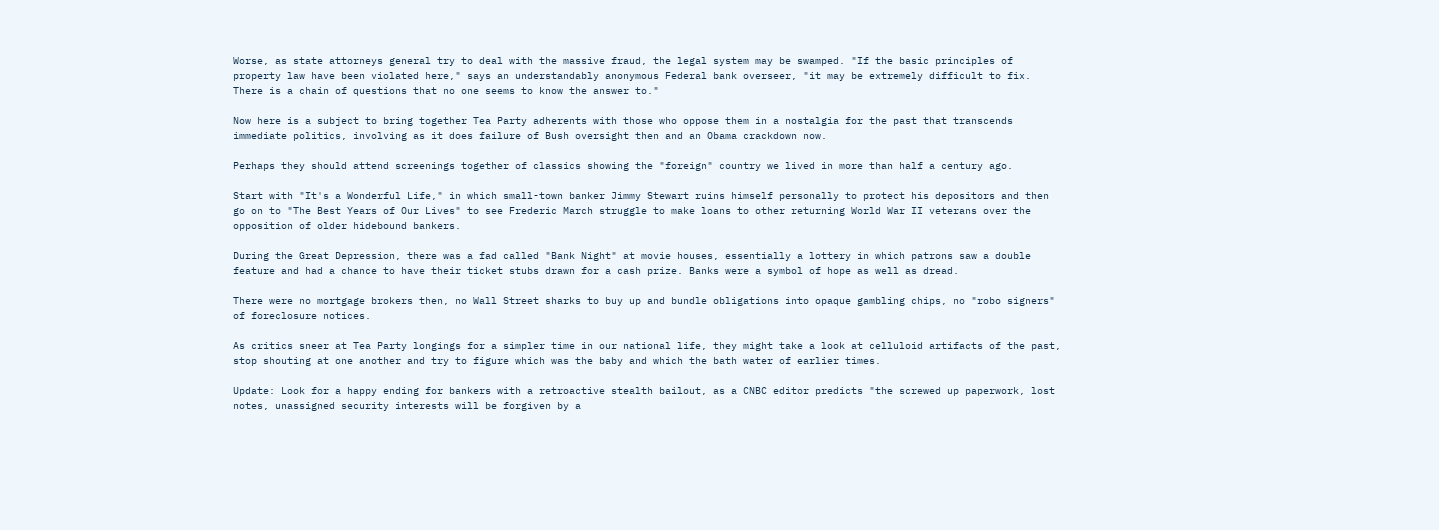Worse, as state attorneys general try to deal with the massive fraud, the legal system may be swamped. "If the basic principles of property law have been violated here," says an understandably anonymous Federal bank overseer, "it may be extremely difficult to fix. There is a chain of questions that no one seems to know the answer to."

Now here is a subject to bring together Tea Party adherents with those who oppose them in a nostalgia for the past that transcends immediate politics, involving as it does failure of Bush oversight then and an Obama crackdown now.

Perhaps they should attend screenings together of classics showing the "foreign" country we lived in more than half a century ago.

Start with "It's a Wonderful Life," in which small-town banker Jimmy Stewart ruins himself personally to protect his depositors and then go on to "The Best Years of Our Lives" to see Frederic March struggle to make loans to other returning World War II veterans over the opposition of older hidebound bankers.

During the Great Depression, there was a fad called "Bank Night" at movie houses, essentially a lottery in which patrons saw a double feature and had a chance to have their ticket stubs drawn for a cash prize. Banks were a symbol of hope as well as dread.

There were no mortgage brokers then, no Wall Street sharks to buy up and bundle obligations into opaque gambling chips, no "robo signers" of foreclosure notices.

As critics sneer at Tea Party longings for a simpler time in our national life, they might take a look at celluloid artifacts of the past, stop shouting at one another and try to figure which was the baby and which the bath water of earlier times.

Update: Look for a happy ending for bankers with a retroactive stealth bailout, as a CNBC editor predicts "the screwed up paperwork, lost notes, unassigned security interests will be forgiven by a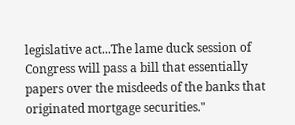legislative act...The lame duck session of Congress will pass a bill that essentially papers over the misdeeds of the banks that originated mortgage securities."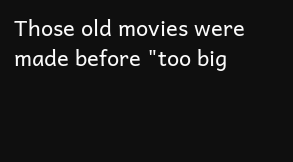Those old movies were made before "too big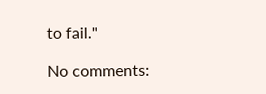to fail."

No comments: